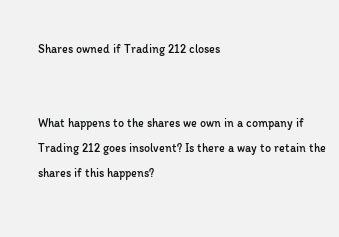Shares owned if Trading 212 closes


What happens to the shares we own in a company if Trading 212 goes insolvent? Is there a way to retain the shares if this happens?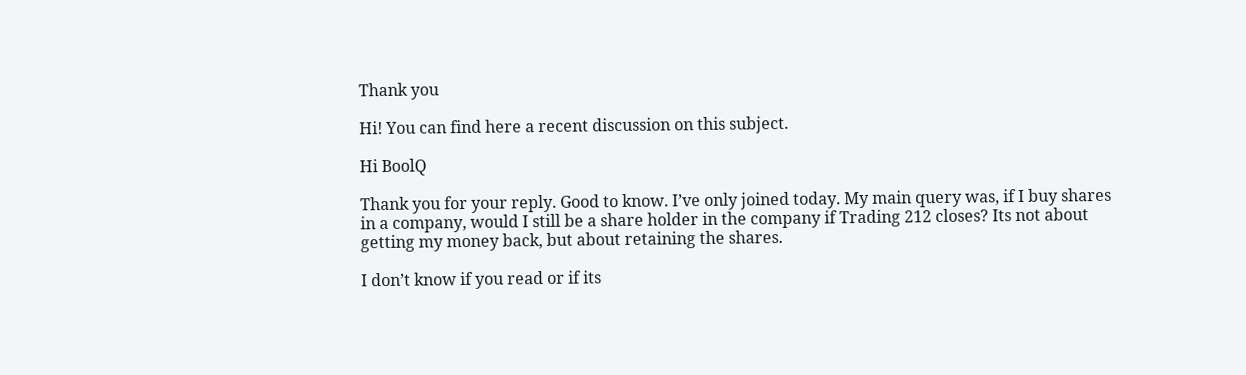Thank you

Hi! You can find here a recent discussion on this subject.

Hi BoolQ

Thank you for your reply. Good to know. I’ve only joined today. My main query was, if I buy shares in a company, would I still be a share holder in the company if Trading 212 closes? Its not about getting my money back, but about retaining the shares.

I don’t know if you read or if its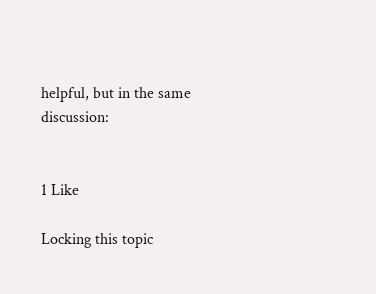helpful, but in the same discussion:


1 Like

Locking this topic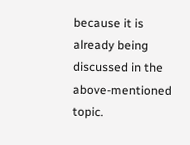because it is already being discussed in the above-mentioned topic.